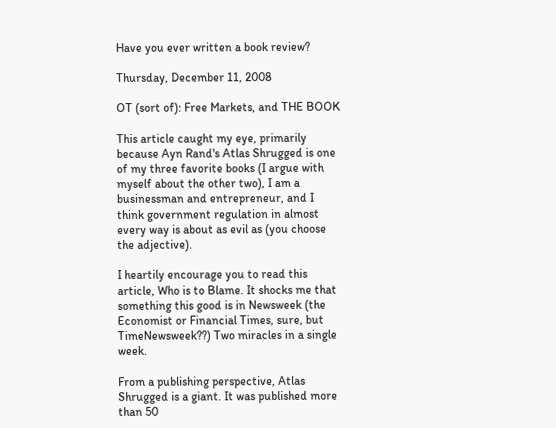Have you ever written a book review?

Thursday, December 11, 2008

OT (sort of): Free Markets, and THE BOOK

This article caught my eye, primarily because Ayn Rand's Atlas Shrugged is one of my three favorite books (I argue with myself about the other two), I am a businessman and entrepreneur, and I think government regulation in almost every way is about as evil as (you choose the adjective).

I heartily encourage you to read this article, Who is to Blame. It shocks me that something this good is in Newsweek (the Economist or Financial Times, sure, but TimeNewsweek??) Two miracles in a single week.

From a publishing perspective, Atlas Shrugged is a giant. It was published more than 50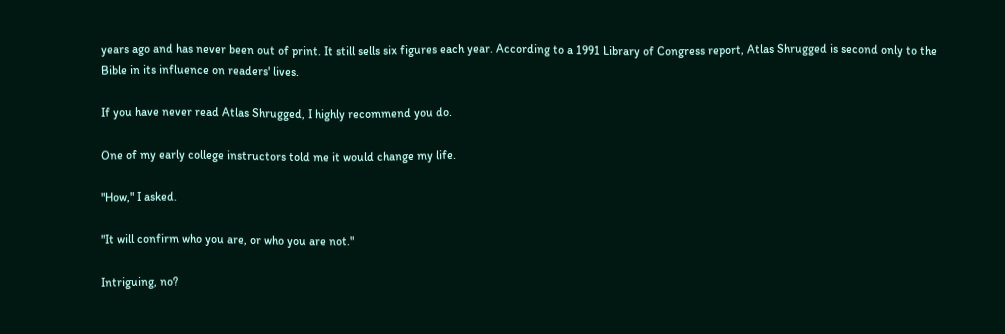years ago and has never been out of print. It still sells six figures each year. According to a 1991 Library of Congress report, Atlas Shrugged is second only to the Bible in its influence on readers' lives.

If you have never read Atlas Shrugged, I highly recommend you do.

One of my early college instructors told me it would change my life.

"How," I asked.

"It will confirm who you are, or who you are not."

Intriguing, no?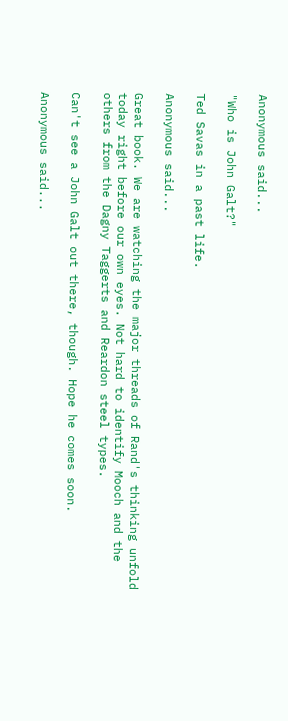Anonymous said...

"Who is John Galt?"

Ted Savas in a past life.

Anonymous said...

Great book. We are watching the major threads of Rand's thinking unfold today right before our own eyes. Not hard to identify Mooch and the others from the Dagny Taggerts and Reardon steel types.

Can't see a John Galt out there, though. Hope he comes soon.

Anonymous said...